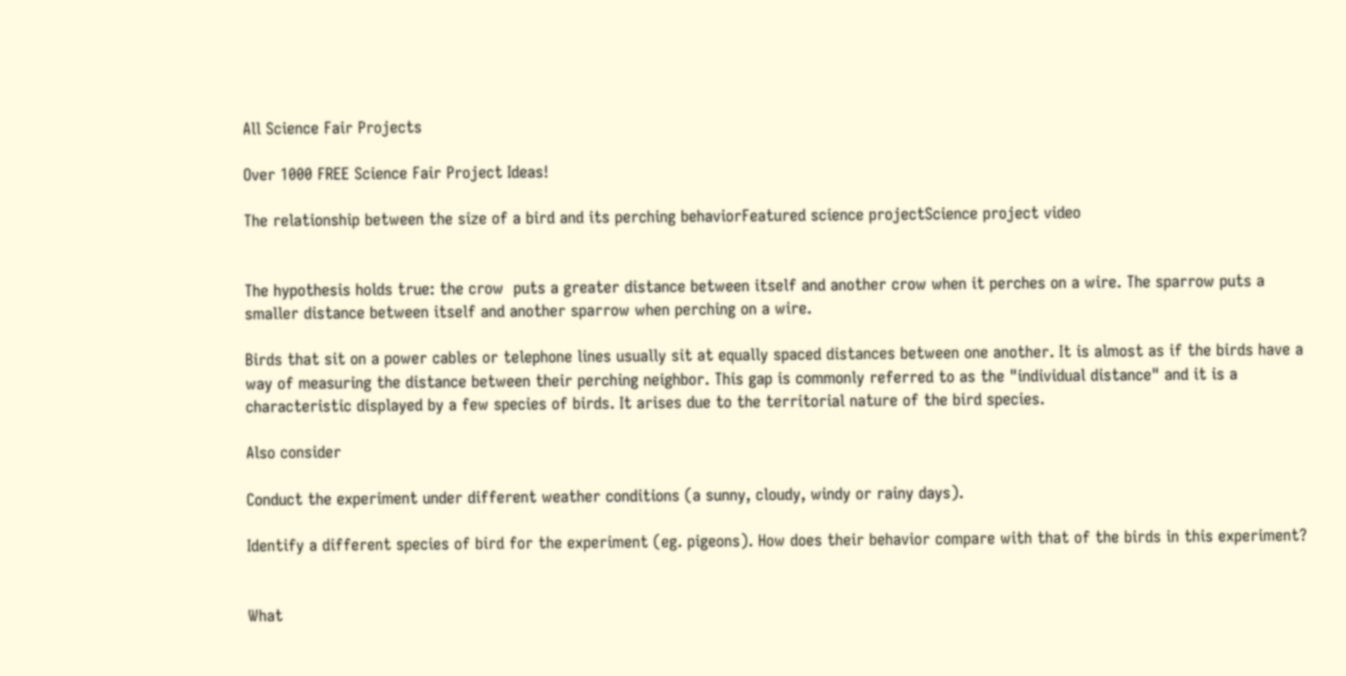All Science Fair Projects

Over 1000 FREE Science Fair Project Ideas!

The relationship between the size of a bird and its perching behaviorFeatured science projectScience project video


The hypothesis holds true: the crow  puts a greater distance between itself and another crow when it perches on a wire. The sparrow puts a smaller distance between itself and another sparrow when perching on a wire.

Birds that sit on a power cables or telephone lines usually sit at equally spaced distances between one another. It is almost as if the birds have a way of measuring the distance between their perching neighbor. This gap is commonly referred to as the "individual distance" and it is a characteristic displayed by a few species of birds. It arises due to the territorial nature of the bird species.

Also consider

Conduct the experiment under different weather conditions (a sunny, cloudy, windy or rainy days).

Identify a different species of bird for the experiment (eg. pigeons). How does their behavior compare with that of the birds in this experiment?


What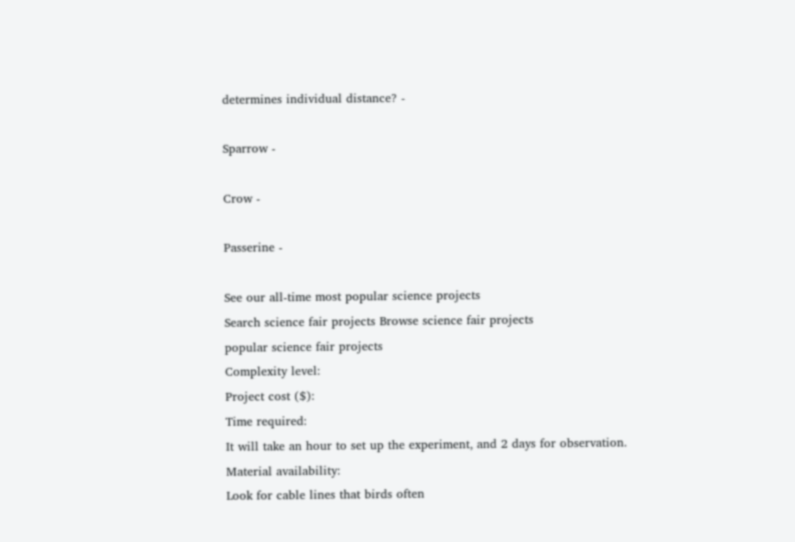determines individual distance? -

Sparrow -

Crow -

Passerine -

See our all-time most popular science projects
Search science fair projects Browse science fair projects
popular science fair projects
Complexity level:
Project cost ($):
Time required:
It will take an hour to set up the experiment, and 2 days for observation.
Material availability:
Look for cable lines that birds often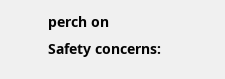perch on
Safety concerns: